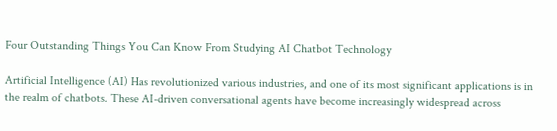Four Outstanding Things You Can Know From Studying AI Chatbot Technology

Artificial Intelligence (AI) Has revolutionized various industries, and one of its most significant applications is in the realm of chatbots. These AI-driven conversational agents have become increasingly widespread across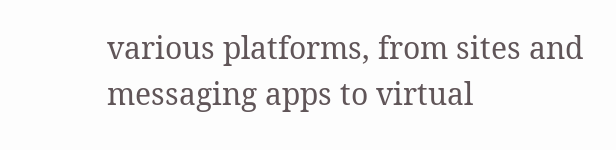various platforms, from sites and messaging apps to virtual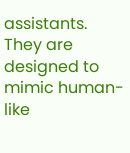assistants. They are designed to mimic human-like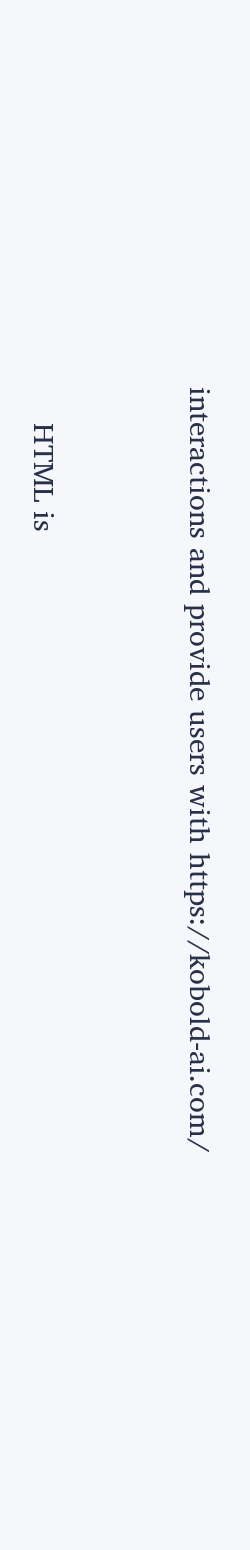interactions and provide users with https://kobold-ai.com/


    HTML is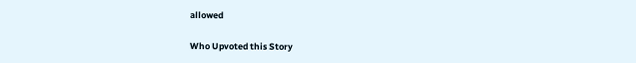allowed

Who Upvoted this Story